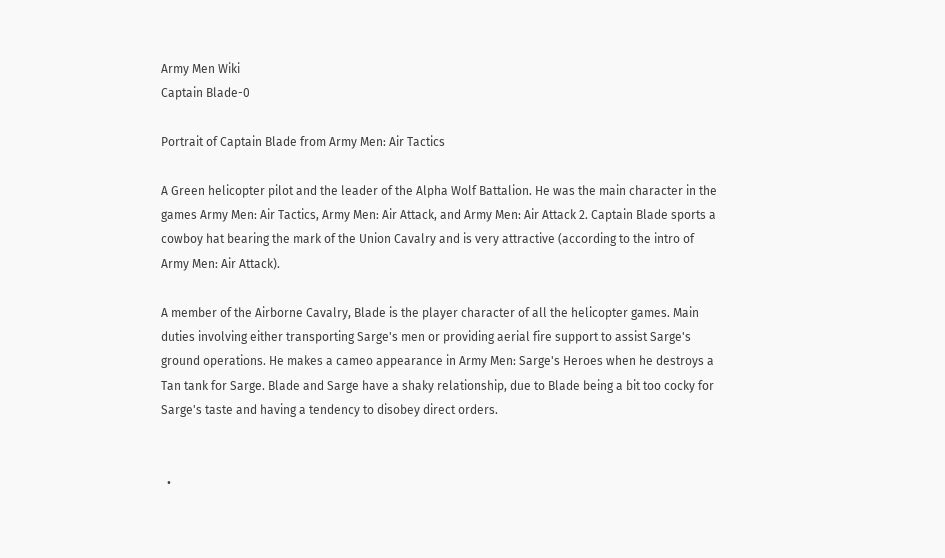Army Men Wiki
Captain Blade-0

Portrait of Captain Blade from Army Men: Air Tactics

A Green helicopter pilot and the leader of the Alpha Wolf Battalion. He was the main character in the games Army Men: Air Tactics, Army Men: Air Attack, and Army Men: Air Attack 2. Captain Blade sports a cowboy hat bearing the mark of the Union Cavalry and is very attractive (according to the intro of Army Men: Air Attack).

A member of the Airborne Cavalry, Blade is the player character of all the helicopter games. Main duties involving either transporting Sarge's men or providing aerial fire support to assist Sarge's ground operations. He makes a cameo appearance in Army Men: Sarge's Heroes when he destroys a Tan tank for Sarge. Blade and Sarge have a shaky relationship, due to Blade being a bit too cocky for Sarge's taste and having a tendency to disobey direct orders.


  •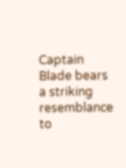Captain Blade bears a striking resemblance to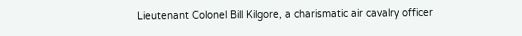Lieutenant Colonel Bill Kilgore, a charismatic air cavalry officer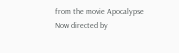from the movie Apocalypse Now directed by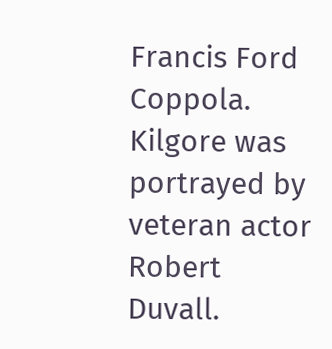Francis Ford Coppola. Kilgore was portrayed by veteran actor Robert Duvall.